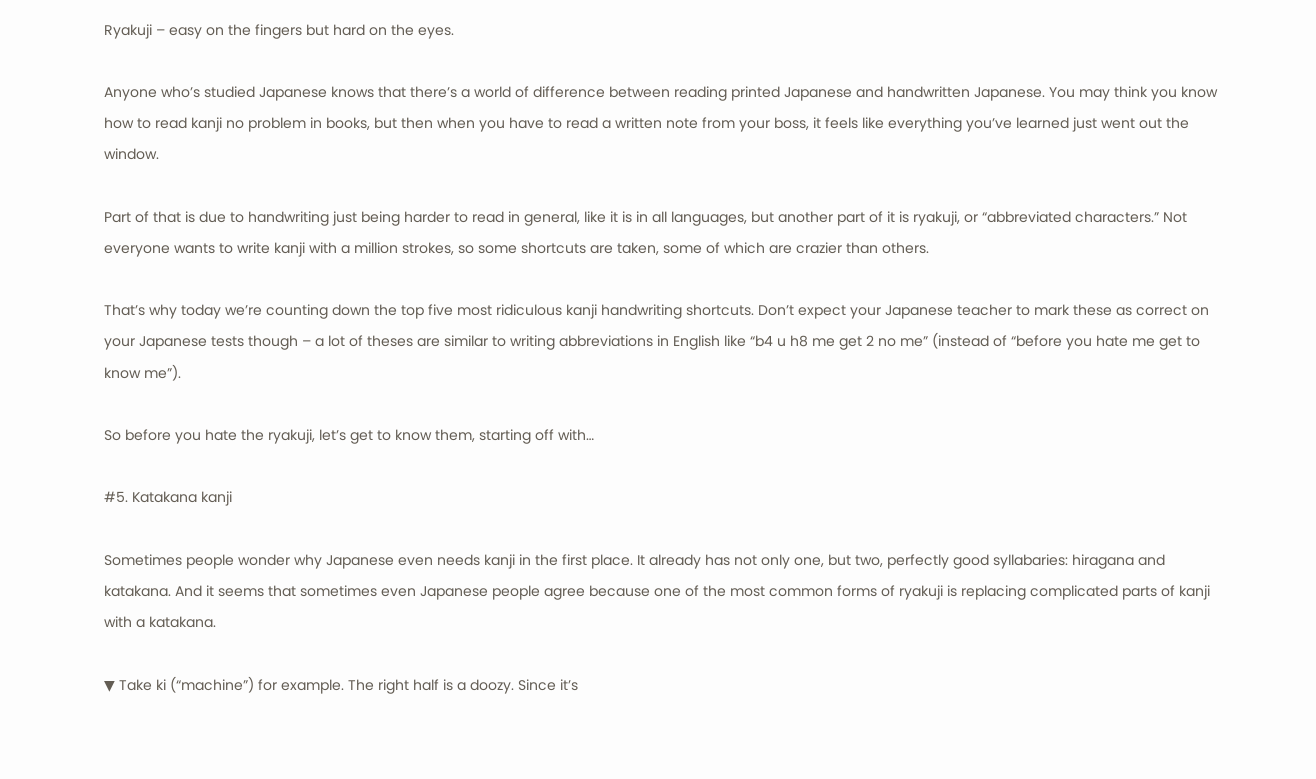Ryakuji – easy on the fingers but hard on the eyes.

Anyone who’s studied Japanese knows that there’s a world of difference between reading printed Japanese and handwritten Japanese. You may think you know how to read kanji no problem in books, but then when you have to read a written note from your boss, it feels like everything you’ve learned just went out the window.

Part of that is due to handwriting just being harder to read in general, like it is in all languages, but another part of it is ryakuji, or “abbreviated characters.” Not everyone wants to write kanji with a million strokes, so some shortcuts are taken, some of which are crazier than others.

That’s why today we’re counting down the top five most ridiculous kanji handwriting shortcuts. Don’t expect your Japanese teacher to mark these as correct on your Japanese tests though – a lot of theses are similar to writing abbreviations in English like “b4 u h8 me get 2 no me” (instead of “before you hate me get to know me”).

So before you hate the ryakuji, let’s get to know them, starting off with…

#5. Katakana kanji

Sometimes people wonder why Japanese even needs kanji in the first place. It already has not only one, but two, perfectly good syllabaries: hiragana and katakana. And it seems that sometimes even Japanese people agree because one of the most common forms of ryakuji is replacing complicated parts of kanji with a katakana.

▼ Take ki (“machine”) for example. The right half is a doozy. Since it’s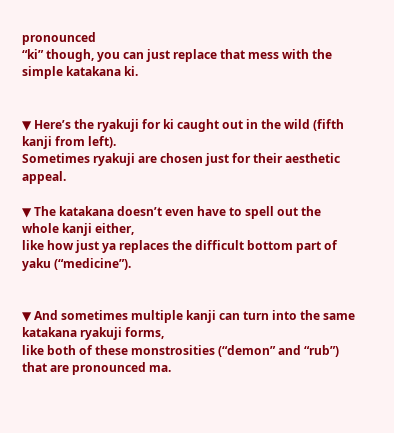pronounced
“ki” though, you can just replace that mess with the simple katakana ki.


▼ Here’s the ryakuji for ki caught out in the wild (fifth kanji from left).
Sometimes ryakuji are chosen just for their aesthetic appeal.

▼ The katakana doesn’t even have to spell out the whole kanji either,
like how just ya replaces the difficult bottom part of yaku (“medicine”).


▼ And sometimes multiple kanji can turn into the same katakana ryakuji forms,
like both of these monstrosities (“demon” and “rub”) that are pronounced ma.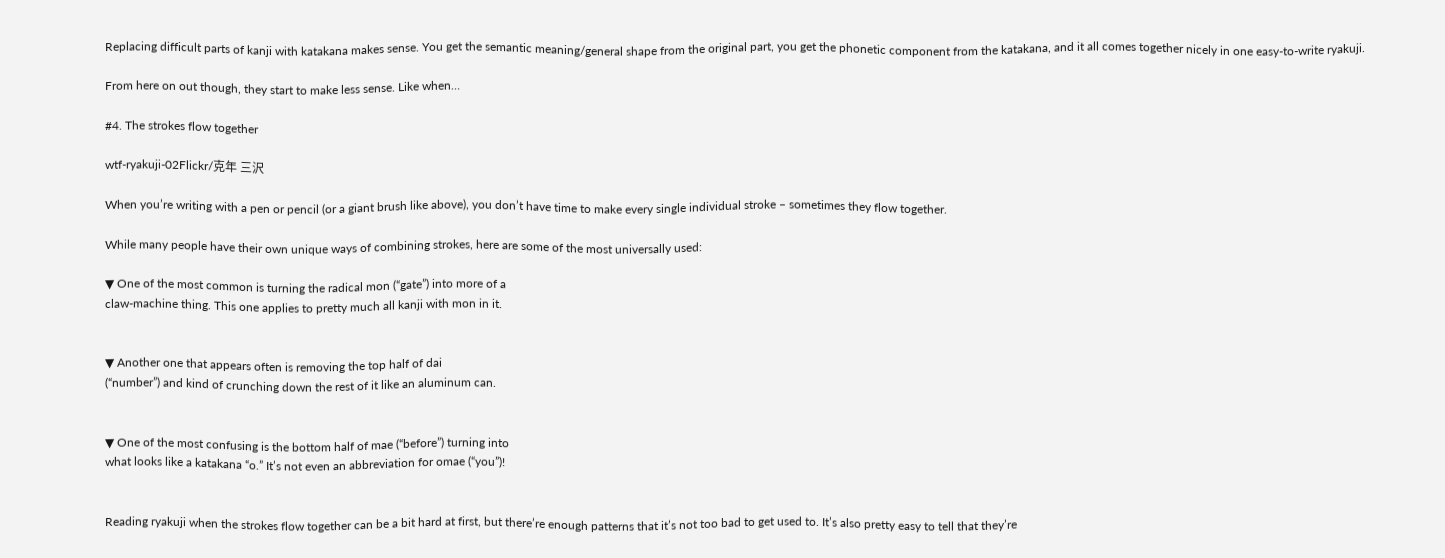Replacing difficult parts of kanji with katakana makes sense. You get the semantic meaning/general shape from the original part, you get the phonetic component from the katakana, and it all comes together nicely in one easy-to-write ryakuji.

From here on out though, they start to make less sense. Like when…

#4. The strokes flow together

wtf-ryakuji-02Flickr/克年 三沢

When you’re writing with a pen or pencil (or a giant brush like above), you don’t have time to make every single individual stroke – sometimes they flow together.

While many people have their own unique ways of combining strokes, here are some of the most universally used:

▼ One of the most common is turning the radical mon (“gate”) into more of a
claw-machine thing. This one applies to pretty much all kanji with mon in it.


▼ Another one that appears often is removing the top half of dai
(“number”) and kind of crunching down the rest of it like an aluminum can.


▼ One of the most confusing is the bottom half of mae (“before”) turning into
what looks like a katakana “o.” It’s not even an abbreviation for omae (“you”)!


Reading ryakuji when the strokes flow together can be a bit hard at first, but there’re enough patterns that it’s not too bad to get used to. It’s also pretty easy to tell that they’re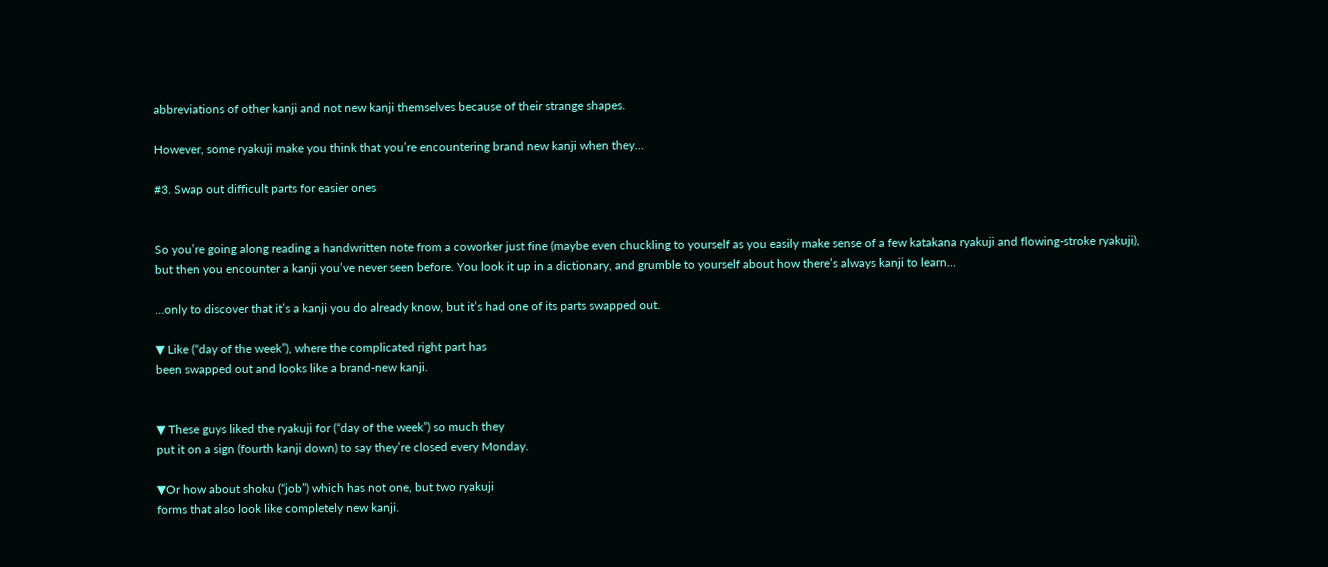abbreviations of other kanji and not new kanji themselves because of their strange shapes.

However, some ryakuji make you think that you’re encountering brand new kanji when they…

#3. Swap out difficult parts for easier ones


So you’re going along reading a handwritten note from a coworker just fine (maybe even chuckling to yourself as you easily make sense of a few katakana ryakuji and flowing-stroke ryakuji), but then you encounter a kanji you’ve never seen before. You look it up in a dictionary, and grumble to yourself about how there’s always kanji to learn…

…only to discover that it’s a kanji you do already know, but it’s had one of its parts swapped out.

▼ Like (“day of the week”), where the complicated right part has
been swapped out and looks like a brand-new kanji.


▼ These guys liked the ryakuji for (“day of the week”) so much they
put it on a sign (fourth kanji down) to say they’re closed every Monday.

▼Or how about shoku (“job”) which has not one, but two ryakuji
forms that also look like completely new kanji.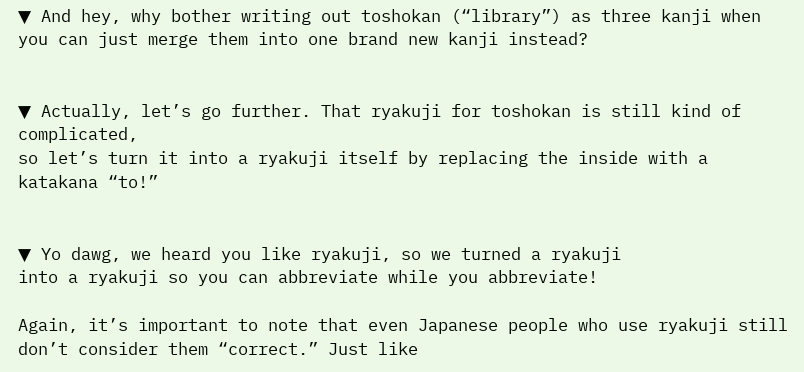▼ And hey, why bother writing out toshokan (“library”) as three kanji when
you can just merge them into one brand new kanji instead?


▼ Actually, let’s go further. That ryakuji for toshokan is still kind of complicated,
so let’s turn it into a ryakuji itself by replacing the inside with a katakana “to!”


▼ Yo dawg, we heard you like ryakuji, so we turned a ryakuji
into a ryakuji so you can abbreviate while you abbreviate!

Again, it’s important to note that even Japanese people who use ryakuji still don’t consider them “correct.” Just like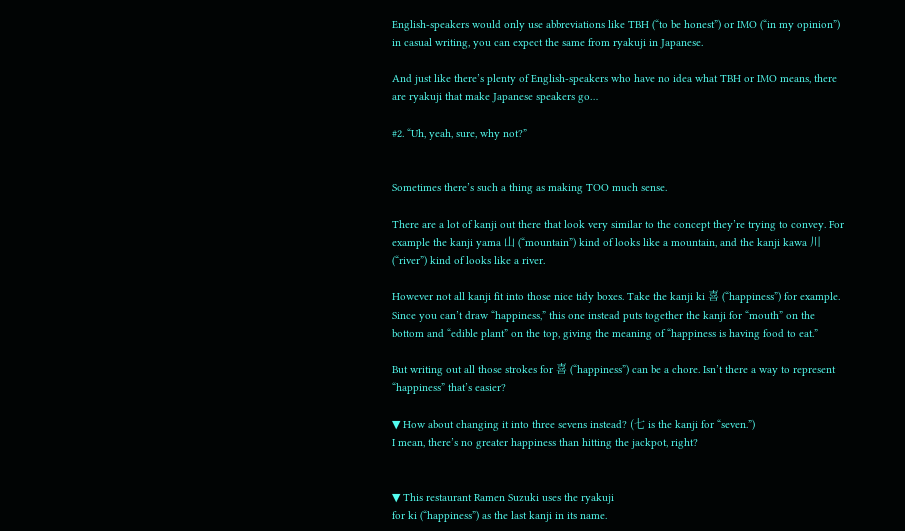English-speakers would only use abbreviations like TBH (“to be honest”) or IMO (“in my opinion”) in casual writing, you can expect the same from ryakuji in Japanese.

And just like there’s plenty of English-speakers who have no idea what TBH or IMO means, there are ryakuji that make Japanese speakers go…

#2. “Uh, yeah, sure, why not?”


Sometimes there’s such a thing as making TOO much sense.

There are a lot of kanji out there that look very similar to the concept they’re trying to convey. For example the kanji yama 山 (“mountain”) kind of looks like a mountain, and the kanji kawa 川 (“river”) kind of looks like a river.

However not all kanji fit into those nice tidy boxes. Take the kanji ki 喜 (“happiness”) for example. Since you can’t draw “happiness,” this one instead puts together the kanji for “mouth” on the bottom and “edible plant” on the top, giving the meaning of “happiness is having food to eat.”

But writing out all those strokes for 喜 (“happiness”) can be a chore. Isn’t there a way to represent “happiness” that’s easier?

▼ How about changing it into three sevens instead? (七 is the kanji for “seven.”)
I mean, there’s no greater happiness than hitting the jackpot, right?


▼ This restaurant Ramen Suzuki uses the ryakuji
for ki (“happiness”) as the last kanji in its name.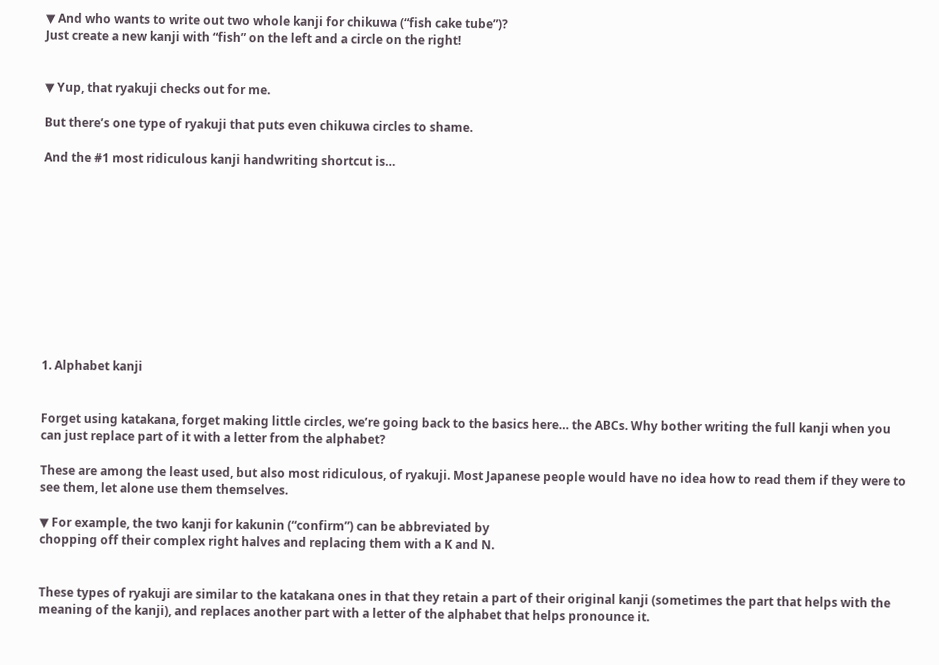▼ And who wants to write out two whole kanji for chikuwa (“fish cake tube”)?
Just create a new kanji with “fish” on the left and a circle on the right!


▼ Yup, that ryakuji checks out for me.

But there’s one type of ryakuji that puts even chikuwa circles to shame.

And the #1 most ridiculous kanji handwriting shortcut is…











1. Alphabet kanji


Forget using katakana, forget making little circles, we’re going back to the basics here… the ABCs. Why bother writing the full kanji when you can just replace part of it with a letter from the alphabet?

These are among the least used, but also most ridiculous, of ryakuji. Most Japanese people would have no idea how to read them if they were to see them, let alone use them themselves.

▼ For example, the two kanji for kakunin (“confirm”) can be abbreviated by
chopping off their complex right halves and replacing them with a K and N.


These types of ryakuji are similar to the katakana ones in that they retain a part of their original kanji (sometimes the part that helps with the meaning of the kanji), and replaces another part with a letter of the alphabet that helps pronounce it.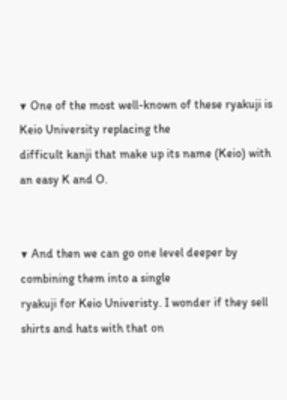▼ One of the most well-known of these ryakuji is Keio University replacing the
difficult kanji that make up its name (Keio) with an easy K and O.


▼ And then we can go one level deeper by combining them into a single
ryakuji for Keio Univeristy. I wonder if they sell shirts and hats with that on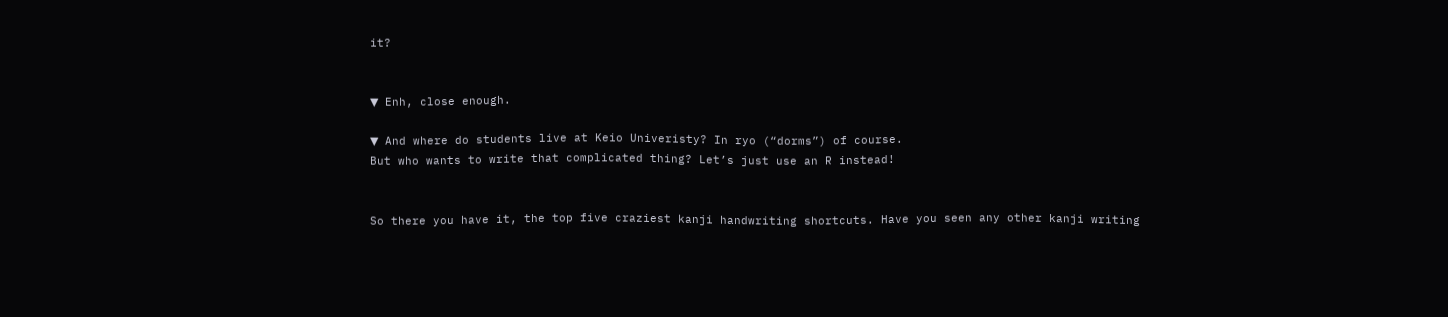it?


▼ Enh, close enough.

▼ And where do students live at Keio Univeristy? In ryo (“dorms”) of course.
But who wants to write that complicated thing? Let’s just use an R instead!


So there you have it, the top five craziest kanji handwriting shortcuts. Have you seen any other kanji writing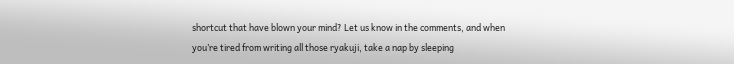shortcut that have blown your mind? Let us know in the comments, and when you’re tired from writing all those ryakuji, take a nap by sleeping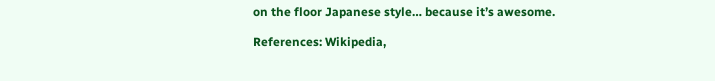on the floor Japanese style… because it’s awesome.

References: Wikipedia,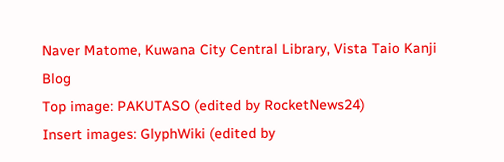Naver Matome, Kuwana City Central Library, Vista Taio Kanji Blog
Top image: PAKUTASO (edited by RocketNews24)
Insert images: GlyphWiki (edited by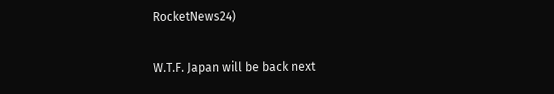RocketNews24)

W.T.F. Japan will be back next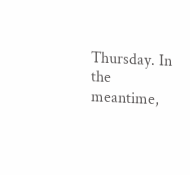Thursday. In the meantime,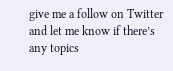give me a follow on Twitter and let me know if there’s any topics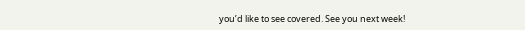you’d like to see covered. See you next week!